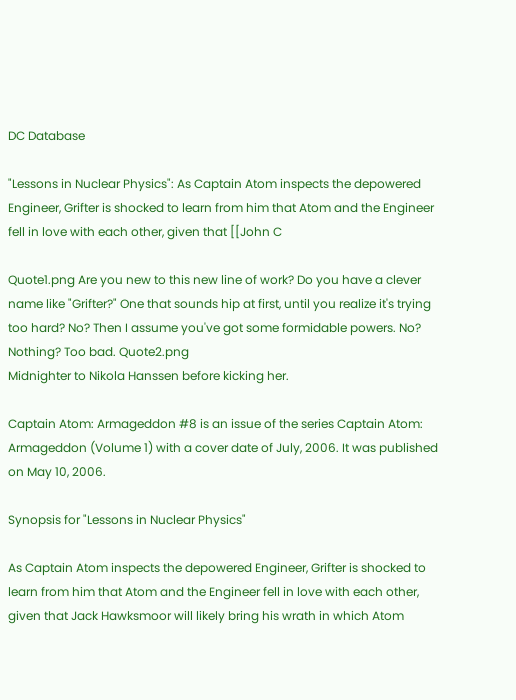DC Database

"Lessons in Nuclear Physics": As Captain Atom inspects the depowered Engineer, Grifter is shocked to learn from him that Atom and the Engineer fell in love with each other, given that [[John C

Quote1.png Are you new to this new line of work? Do you have a clever name like "Grifter?" One that sounds hip at first, until you realize it's trying too hard? No? Then I assume you've got some formidable powers. No? Nothing? Too bad. Quote2.png
Midnighter to Nikola Hanssen before kicking her.

Captain Atom: Armageddon #8 is an issue of the series Captain Atom: Armageddon (Volume 1) with a cover date of July, 2006. It was published on May 10, 2006.

Synopsis for "Lessons in Nuclear Physics"

As Captain Atom inspects the depowered Engineer, Grifter is shocked to learn from him that Atom and the Engineer fell in love with each other, given that Jack Hawksmoor will likely bring his wrath in which Atom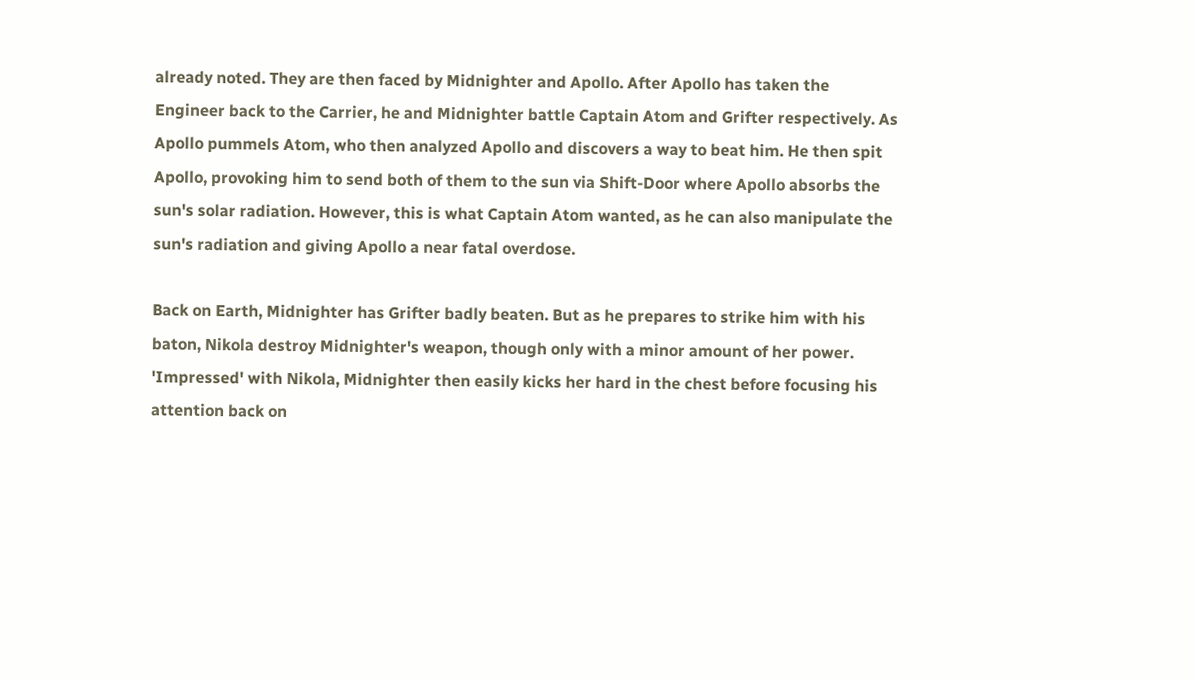already noted. They are then faced by Midnighter and Apollo. After Apollo has taken the Engineer back to the Carrier, he and Midnighter battle Captain Atom and Grifter respectively. As Apollo pummels Atom, who then analyzed Apollo and discovers a way to beat him. He then spit Apollo, provoking him to send both of them to the sun via Shift-Door where Apollo absorbs the sun's solar radiation. However, this is what Captain Atom wanted, as he can also manipulate the sun's radiation and giving Apollo a near fatal overdose.

Back on Earth, Midnighter has Grifter badly beaten. But as he prepares to strike him with his baton, Nikola destroy Midnighter's weapon, though only with a minor amount of her power. 'Impressed' with Nikola, Midnighter then easily kicks her hard in the chest before focusing his attention back on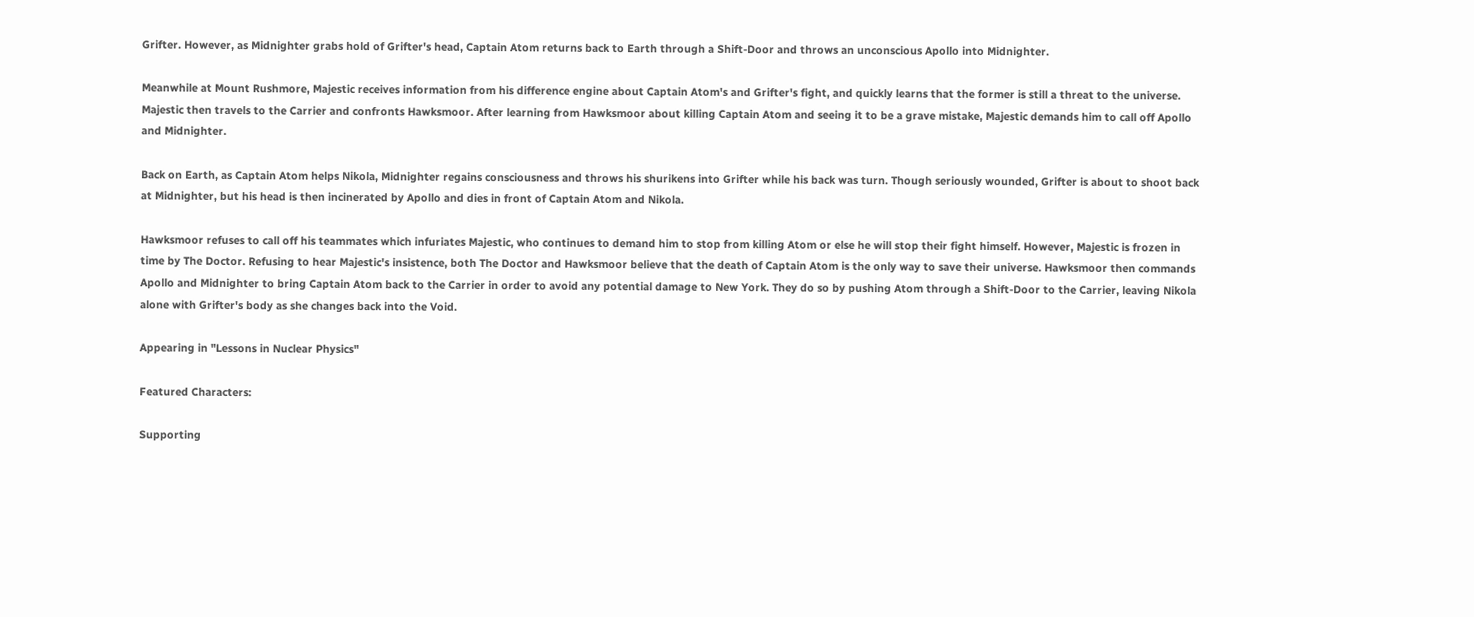Grifter. However, as Midnighter grabs hold of Grifter's head, Captain Atom returns back to Earth through a Shift-Door and throws an unconscious Apollo into Midnighter.

Meanwhile at Mount Rushmore, Majestic receives information from his difference engine about Captain Atom's and Grifter's fight, and quickly learns that the former is still a threat to the universe. Majestic then travels to the Carrier and confronts Hawksmoor. After learning from Hawksmoor about killing Captain Atom and seeing it to be a grave mistake, Majestic demands him to call off Apollo and Midnighter.

Back on Earth, as Captain Atom helps Nikola, Midnighter regains consciousness and throws his shurikens into Grifter while his back was turn. Though seriously wounded, Grifter is about to shoot back at Midnighter, but his head is then incinerated by Apollo and dies in front of Captain Atom and Nikola.

Hawksmoor refuses to call off his teammates which infuriates Majestic, who continues to demand him to stop from killing Atom or else he will stop their fight himself. However, Majestic is frozen in time by The Doctor. Refusing to hear Majestic's insistence, both The Doctor and Hawksmoor believe that the death of Captain Atom is the only way to save their universe. Hawksmoor then commands Apollo and Midnighter to bring Captain Atom back to the Carrier in order to avoid any potential damage to New York. They do so by pushing Atom through a Shift-Door to the Carrier, leaving Nikola alone with Grifter's body as she changes back into the Void.

Appearing in "Lessons in Nuclear Physics"

Featured Characters:

Supporting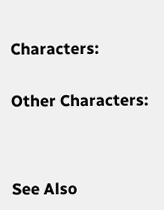Characters:


Other Characters:




See Also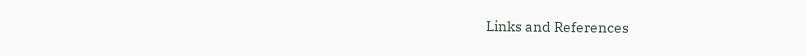Links and References